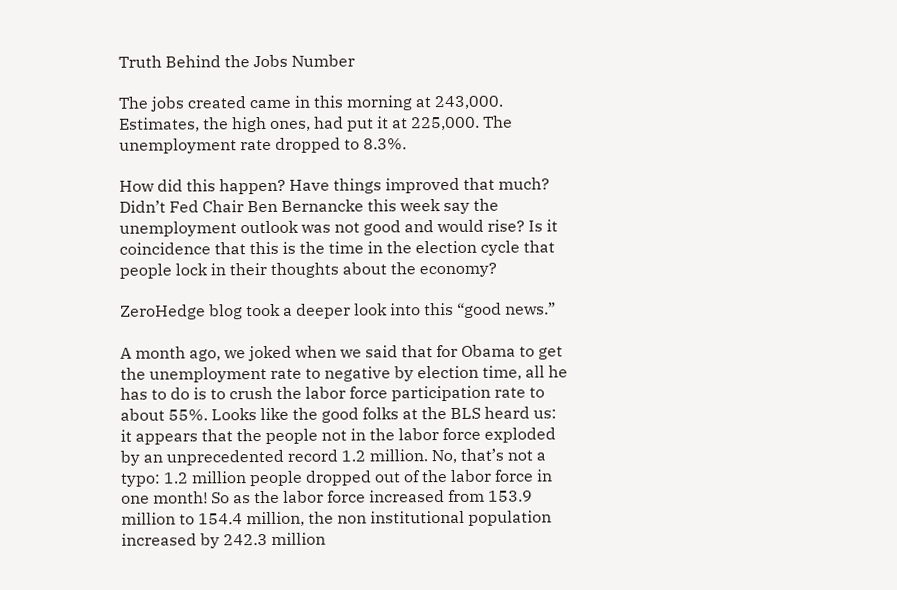Truth Behind the Jobs Number

The jobs created came in this morning at 243,000. Estimates, the high ones, had put it at 225,000. The unemployment rate dropped to 8.3%.

How did this happen? Have things improved that much? Didn’t Fed Chair Ben Bernancke this week say the unemployment outlook was not good and would rise? Is it coincidence that this is the time in the election cycle that people lock in their thoughts about the economy?

ZeroHedge blog took a deeper look into this “good news.”

A month ago, we joked when we said that for Obama to get the unemployment rate to negative by election time, all he has to do is to crush the labor force participation rate to about 55%. Looks like the good folks at the BLS heard us: it appears that the people not in the labor force exploded by an unprecedented record 1.2 million. No, that’s not a typo: 1.2 million people dropped out of the labor force in one month! So as the labor force increased from 153.9 million to 154.4 million, the non institutional population increased by 242.3 million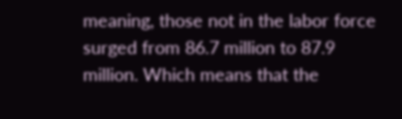meaning, those not in the labor force surged from 86.7 million to 87.9 million. Which means that the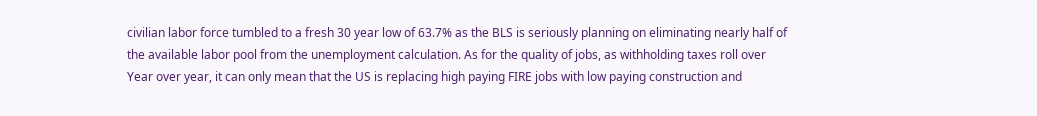civilian labor force tumbled to a fresh 30 year low of 63.7% as the BLS is seriously planning on eliminating nearly half of the available labor pool from the unemployment calculation. As for the quality of jobs, as withholding taxes roll over Year over year, it can only mean that the US is replacing high paying FIRE jobs with low paying construction and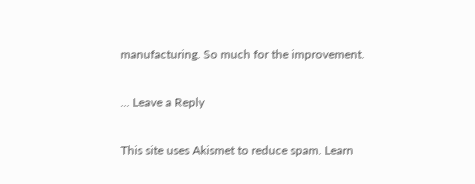manufacturing. So much for the improvement.

... Leave a Reply

This site uses Akismet to reduce spam. Learn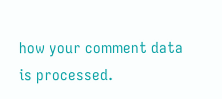how your comment data is processed.